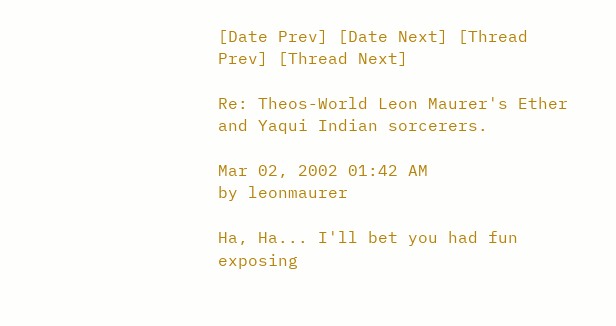[Date Prev] [Date Next] [Thread Prev] [Thread Next]

Re: Theos-World Leon Maurer's Ether and Yaqui Indian sorcerers.

Mar 02, 2002 01:42 AM
by leonmaurer

Ha, Ha... I'll bet you had fun exposing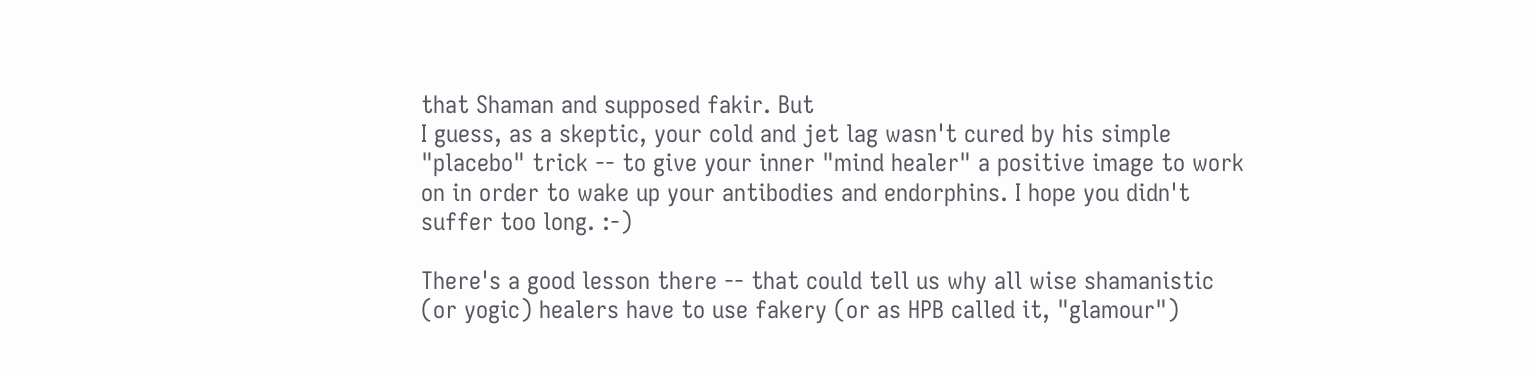that Shaman and supposed fakir. But
I guess, as a skeptic, your cold and jet lag wasn't cured by his simple
"placebo" trick -- to give your inner "mind healer" a positive image to work
on in order to wake up your antibodies and endorphins. I hope you didn't
suffer too long. :-)

There's a good lesson there -- that could tell us why all wise shamanistic
(or yogic) healers have to use fakery (or as HPB called it, "glamour")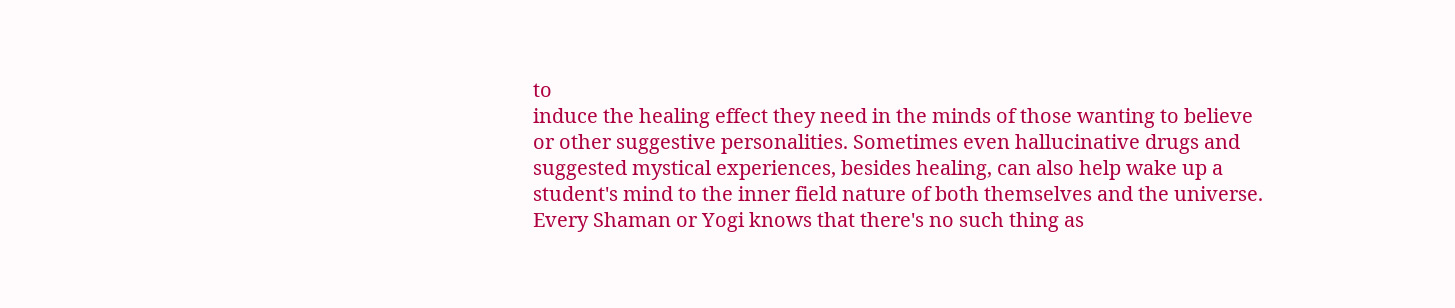to
induce the healing effect they need in the minds of those wanting to believe
or other suggestive personalities. Sometimes even hallucinative drugs and
suggested mystical experiences, besides healing, can also help wake up a
student's mind to the inner field nature of both themselves and the universe.
Every Shaman or Yogi knows that there's no such thing as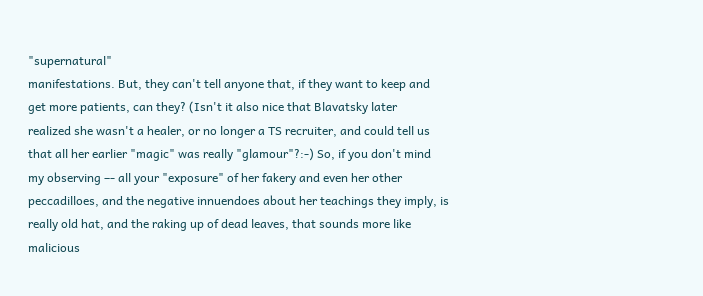"supernatural"
manifestations. But, they can't tell anyone that, if they want to keep and
get more patients, can they? (Isn't it also nice that Blavatsky later
realized she wasn't a healer, or no longer a TS recruiter, and could tell us
that all her earlier "magic" was really "glamour"?:-) So, if you don't mind
my observing –- all your "exposure" of her fakery and even her other
peccadilloes, and the negative innuendoes about her teachings they imply, is
really old hat, and the raking up of dead leaves, that sounds more like
malicious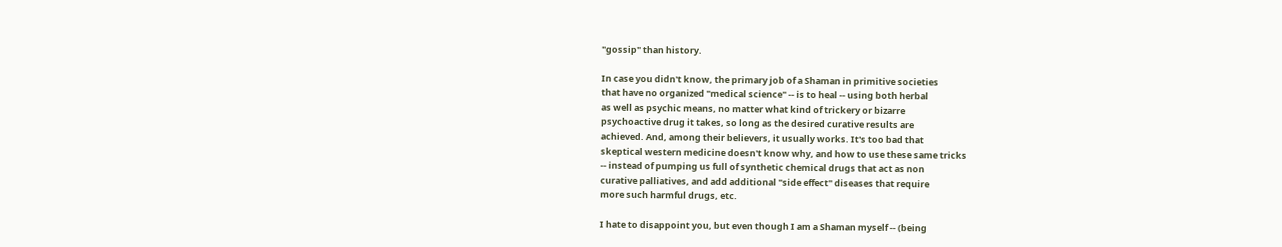"gossip" than history.

In case you didn't know, the primary job of a Shaman in primitive societies
that have no organized "medical science" -- is to heal -- using both herbal
as well as psychic means, no matter what kind of trickery or bizarre
psychoactive drug it takes, so long as the desired curative results are
achieved. And, among their believers, it usually works. It's too bad that
skeptical western medicine doesn't know why, and how to use these same tricks
-- instead of pumping us full of synthetic chemical drugs that act as non
curative palliatives, and add additional "side effect" diseases that require
more such harmful drugs, etc.

I hate to disappoint you, but even though I am a Shaman myself -- (being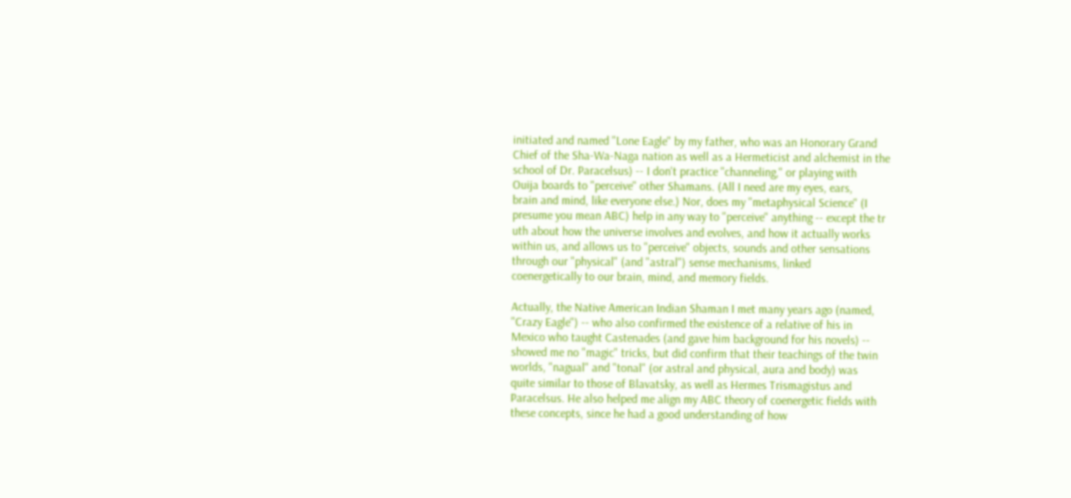initiated and named "Lone Eagle" by my father, who was an Honorary Grand
Chief of the Sha-Wa-Naga nation as well as a Hermeticist and alchemist in the
school of Dr. Paracelsus) -- I don't practice "channeling," or playing with
Ouija boards to "perceive" other Shamans. (All I need are my eyes, ears,
brain and mind, like everyone else.) Nor, does my "metaphysical Science" (I
presume you mean ABC) help in any way to "perceive" anything -- except the tr
uth about how the universe involves and evolves, and how it actually works
within us, and allows us to "perceive" objects, sounds and other sensations
through our "physical" (and "astral") sense mechanisms, linked
coenergetically to our brain, mind, and memory fields.

Actually, the Native American Indian Shaman I met many years ago (named,
"Crazy Eagle") -- who also confirmed the existence of a relative of his in
Mexico who taught Castenades (and gave him background for his novels) --
showed me no "magic" tricks, but did confirm that their teachings of the twin
worlds, "nagual" and "tonal" (or astral and physical, aura and body) was
quite similar to those of Blavatsky, as well as Hermes Trismagistus and
Paracelsus. He also helped me align my ABC theory of coenergetic fields with
these concepts, since he had a good understanding of how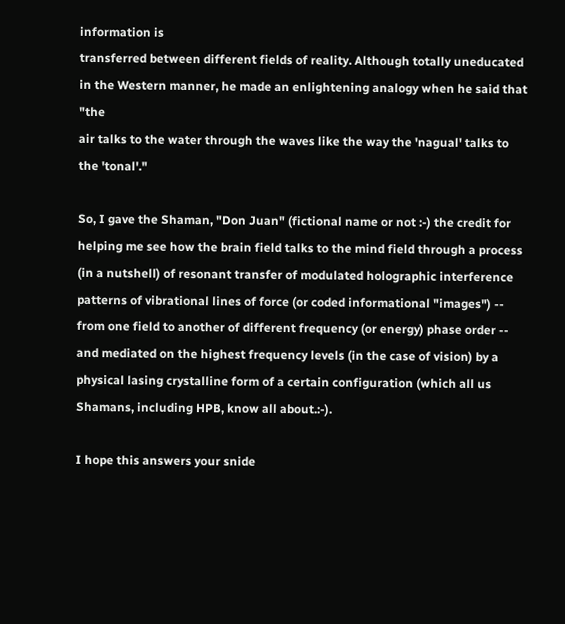information is
transferred between different fields of reality. Although totally uneducated
in the Western manner, he made an enlightening analogy when he said that "the
air talks to the water through the waves like the way the 'nagual' talks to
the 'tonal'."

So, I gave the Shaman, "Don Juan" (fictional name or not :-) the credit for
helping me see how the brain field talks to the mind field through a process
(in a nutshell) of resonant transfer of modulated holographic interference
patterns of vibrational lines of force (or coded informational "images") --
from one field to another of different frequency (or energy) phase order --
and mediated on the highest frequency levels (in the case of vision) by a
physical lasing crystalline form of a certain configuration (which all us
Shamans, including HPB, know all about.:-).

I hope this answers your snide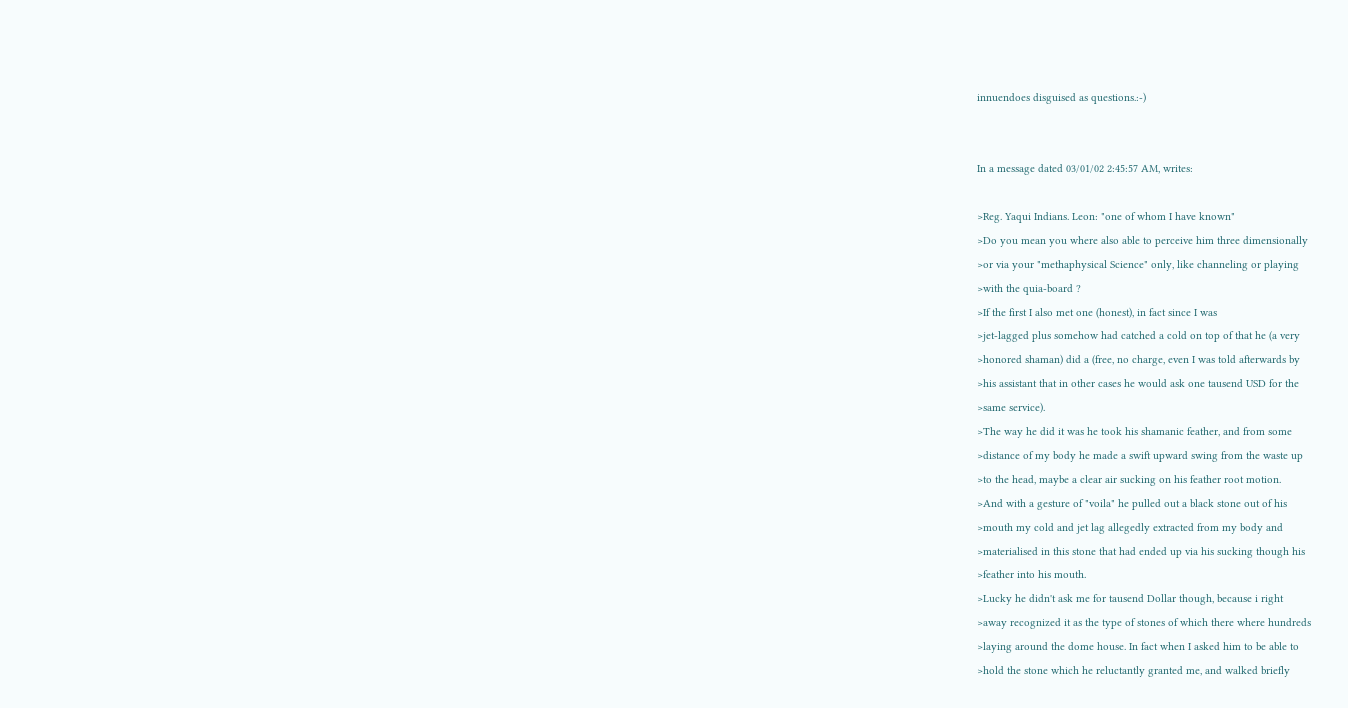innuendoes disguised as questions.:-)


In a message dated 03/01/02 2:45:57 AM, writes:

>Reg. Yaqui Indians. Leon: "one of whom I have known"
>Do you mean you where also able to perceive him three dimensionally
>or via your "methaphysical Science" only, like channeling or playing
>with the quia-board ?
>If the first I also met one (honest), in fact since I was
>jet-lagged plus somehow had catched a cold on top of that he (a very
>honored shaman) did a (free, no charge, even I was told afterwards by
>his assistant that in other cases he would ask one tausend USD for the
>same service).
>The way he did it was he took his shamanic feather, and from some
>distance of my body he made a swift upward swing from the waste up
>to the head, maybe a clear air sucking on his feather root motion.
>And with a gesture of "voila" he pulled out a black stone out of his
>mouth my cold and jet lag allegedly extracted from my body and
>materialised in this stone that had ended up via his sucking though his
>feather into his mouth.
>Lucky he didn't ask me for tausend Dollar though, because i right
>away recognized it as the type of stones of which there where hundreds
>laying around the dome house. In fact when I asked him to be able to
>hold the stone which he reluctantly granted me, and walked briefly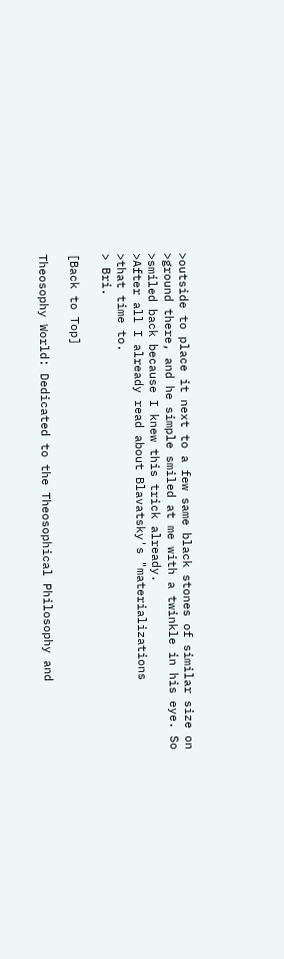>outside to place it next to a few same black stones of similar size on
>ground there, and he simple smiled at me with a twinkle in his eye. So
>smiled back because I knew this trick already.
>After all I already read about Blavatsky's "materializations
>that time to.
> Bri.

[Back to Top]

Theosophy World: Dedicated to the Theosophical Philosophy and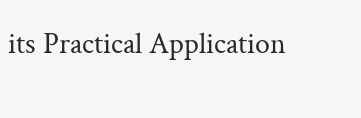its Practical Application